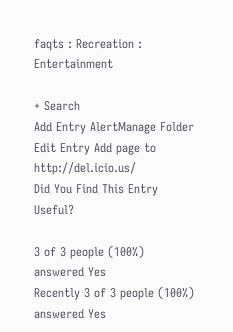faqts : Recreation : Entertainment

+ Search
Add Entry AlertManage Folder Edit Entry Add page to http://del.icio.us/
Did You Find This Entry Useful?

3 of 3 people (100%) answered Yes
Recently 3 of 3 people (100%) answered Yes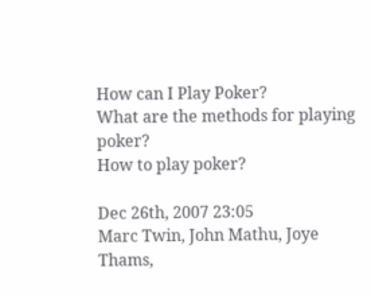How can I Play Poker?
What are the methods for playing poker?
How to play poker?

Dec 26th, 2007 23:05
Marc Twin, John Mathu, Joye Thams,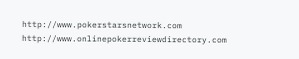http://www.pokerstarsnetwork.com http://www.onlinepokerreviewdirectory.com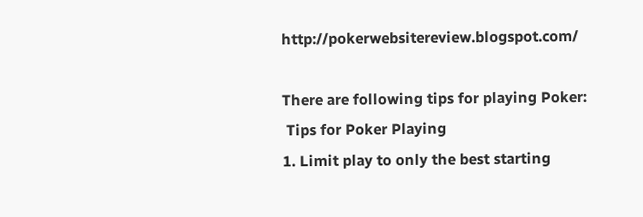http://pokerwebsitereview.blogspot.com/

There are following tips for playing Poker:
 Tips for Poker Playing
1. Limit play to only the best starting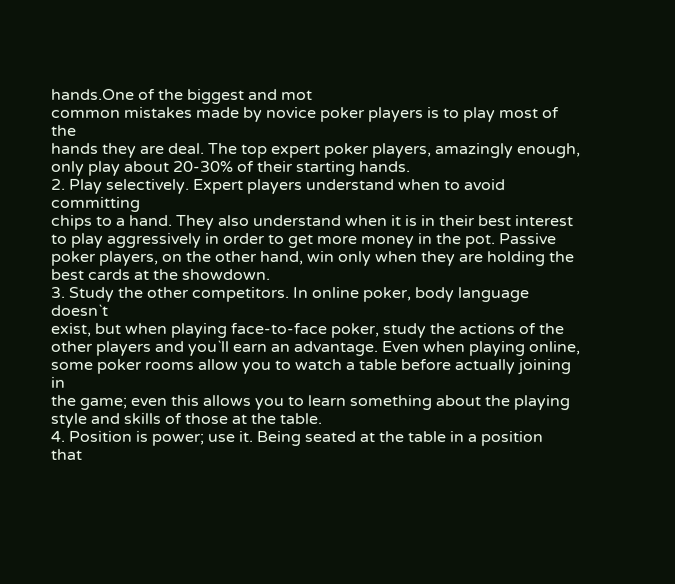hands.One of the biggest and mot
common mistakes made by novice poker players is to play most of the
hands they are deal. The top expert poker players, amazingly enough,
only play about 20-30% of their starting hands.
2. Play selectively. Expert players understand when to avoid committing
chips to a hand. They also understand when it is in their best interest
to play aggressively in order to get more money in the pot. Passive
poker players, on the other hand, win only when they are holding the
best cards at the showdown.
3. Study the other competitors. In online poker, body language doesn`t
exist, but when playing face-to-face poker, study the actions of the
other players and you`ll earn an advantage. Even when playing online,
some poker rooms allow you to watch a table before actually joining in
the game; even this allows you to learn something about the playing
style and skills of those at the table.
4. Position is power; use it. Being seated at the table in a position
that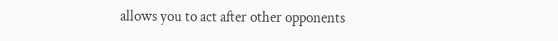allows you to act after other opponents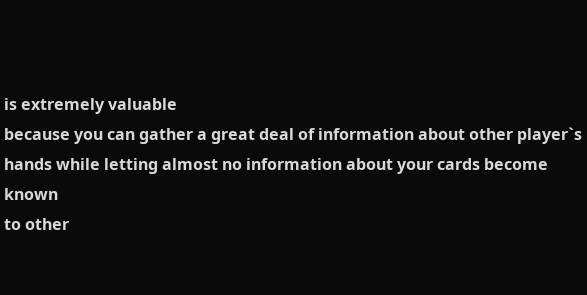is extremely valuable
because you can gather a great deal of information about other player`s
hands while letting almost no information about your cards become known
to other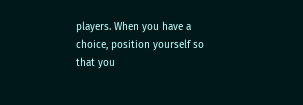players. When you have a choice, position yourself so that you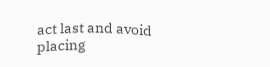act last and avoid placing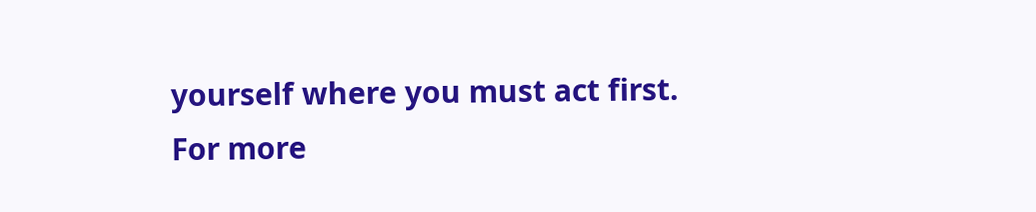yourself where you must act first.
For more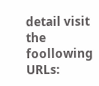detail visit the foollowing URLs: